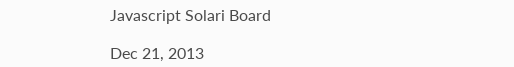Javascript Solari Board

Dec 21, 2013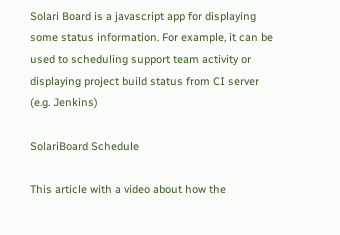Solari Board is a javascript app for displaying some status information. For example, it can be used to scheduling support team activity or displaying project build status from CI server (e.g. Jenkins)

SolariBoard Schedule

This article with a video about how the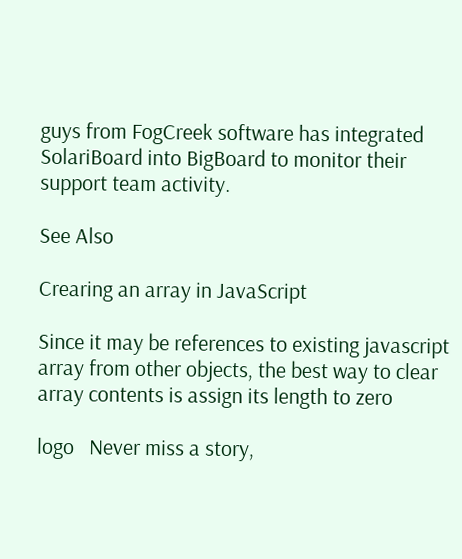guys from FogCreek software has integrated SolariBoard into BigBoard to monitor their support team activity.

See Also

Crearing an array in JavaScript

Since it may be references to existing javascript array from other objects, the best way to clear array contents is assign its length to zero

logo   Never miss a story,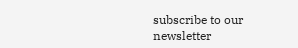subscribe to our newsletter